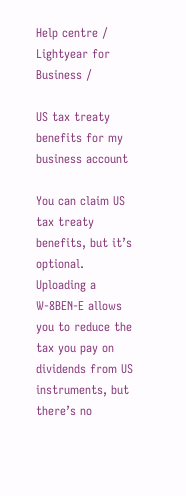Help centre / Lightyear for Business /

US tax treaty benefits for my business account

You can claim US tax treaty benefits, but it’s optional. Uploading a W-8BEN-E allows you to reduce the tax you pay on dividends from US instruments, but there’s no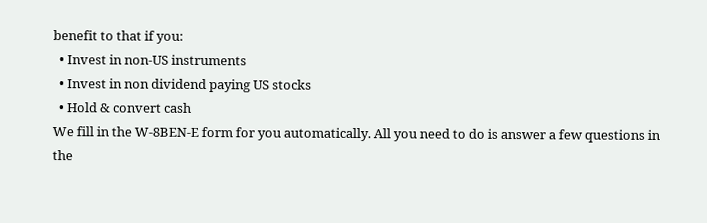benefit to that if you:
  • Invest in non-US instruments
  • Invest in non dividend paying US stocks
  • Hold & convert cash
We fill in the W-8BEN-E form for you automatically. All you need to do is answer a few questions in the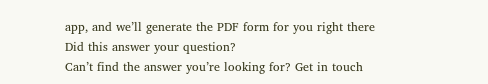app, and we’ll generate the PDF form for you right there
Did this answer your question?
Can’t find the answer you’re looking for? Get in touch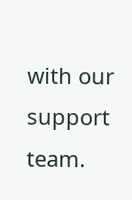with our support team.